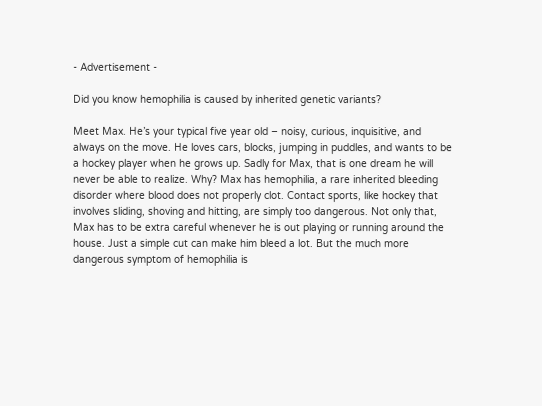- Advertisement -

Did you know hemophilia is caused by inherited genetic variants?

Meet Max. He’s your typical five year old – noisy, curious, inquisitive, and always on the move. He loves cars, blocks, jumping in puddles, and wants to be a hockey player when he grows up. Sadly for Max, that is one dream he will never be able to realize. Why? Max has hemophilia, a rare inherited bleeding disorder where blood does not properly clot. Contact sports, like hockey that involves sliding, shoving and hitting, are simply too dangerous. Not only that, Max has to be extra careful whenever he is out playing or running around the house. Just a simple cut can make him bleed a lot. But the much more dangerous symptom of hemophilia is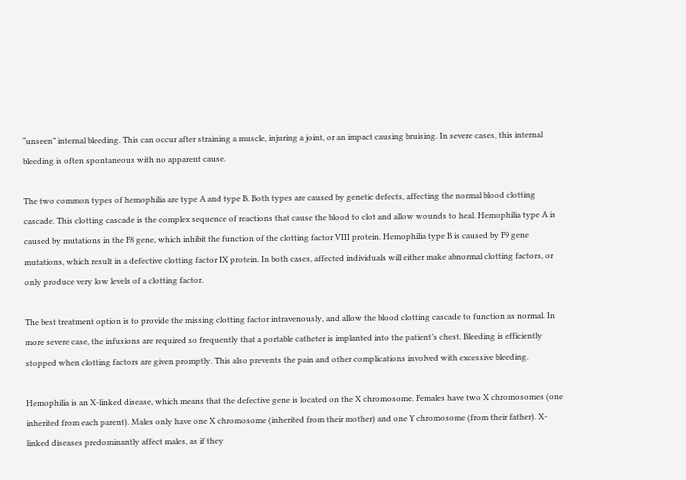“unseen” internal bleeding. This can occur after straining a muscle, injuring a joint, or an impact causing bruising. In severe cases, this internal bleeding is often spontaneous with no apparent cause.

The two common types of hemophilia are type A and type B. Both types are caused by genetic defects, affecting the normal blood clotting cascade. This clotting cascade is the complex sequence of reactions that cause the blood to clot and allow wounds to heal. Hemophilia type A is caused by mutations in the F8 gene, which inhibit the function of the clotting factor VIII protein. Hemophilia type B is caused by F9 gene mutations, which result in a defective clotting factor IX protein. In both cases, affected individuals will either make abnormal clotting factors, or only produce very low levels of a clotting factor.

The best treatment option is to provide the missing clotting factor intravenously, and allow the blood clotting cascade to function as normal. In more severe case, the infusions are required so frequently that a portable catheter is implanted into the patient’s chest. Bleeding is efficiently stopped when clotting factors are given promptly. This also prevents the pain and other complications involved with excessive bleeding.

Hemophilia is an X-linked disease, which means that the defective gene is located on the X chromosome. Females have two X chromosomes (one inherited from each parent). Males only have one X chromosome (inherited from their mother) and one Y chromosome (from their father). X-linked diseases predominantly affect males, as if they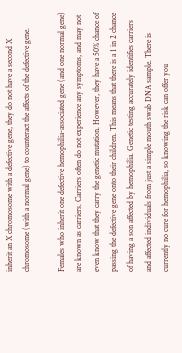inherit an X chromosome with a defective gene, they do not have a second X chromosome (with a normal gene) to counteract the affects of the defective gene.

Females who inherit one defective hemophilia-associated gene (and one normal gene) are known as carriers. Carriers often do not experience any symptoms, and may not even know that they carry the genetic mutation. However, they have a 50% chance of passing the defective gene onto their children. This means that there is a 1 in 2 chance of having a son affected by hemophilia. Genetic testing accurately identifies carriers and affected individuals from just a simple mouth swab DNA sample. There is currently no cure for hemophilia, so knowing the risk can offer you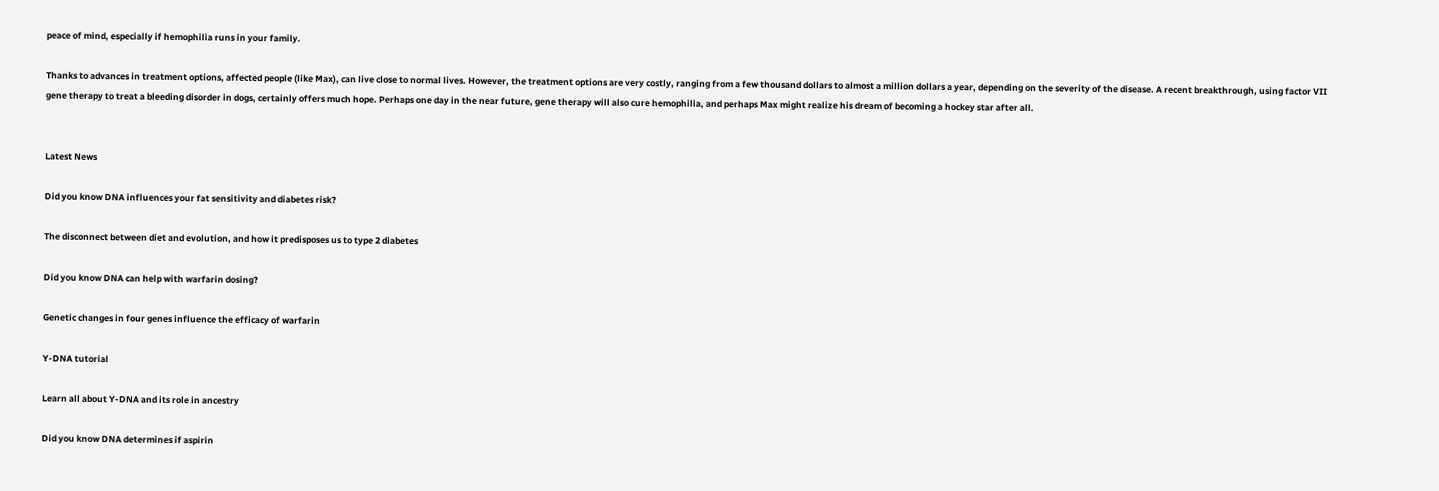peace of mind, especially if hemophilia runs in your family.

Thanks to advances in treatment options, affected people (like Max), can live close to normal lives. However, the treatment options are very costly, ranging from a few thousand dollars to almost a million dollars a year, depending on the severity of the disease. A recent breakthrough, using factor VII gene therapy to treat a bleeding disorder in dogs, certainly offers much hope. Perhaps one day in the near future, gene therapy will also cure hemophilia, and perhaps Max might realize his dream of becoming a hockey star after all.


Latest News

Did you know DNA influences your fat sensitivity and diabetes risk?

The disconnect between diet and evolution, and how it predisposes us to type 2 diabetes

Did you know DNA can help with warfarin dosing?

Genetic changes in four genes influence the efficacy of warfarin

Y-DNA tutorial

Learn all about Y-DNA and its role in ancestry

Did you know DNA determines if aspirin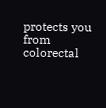protects you from colorectal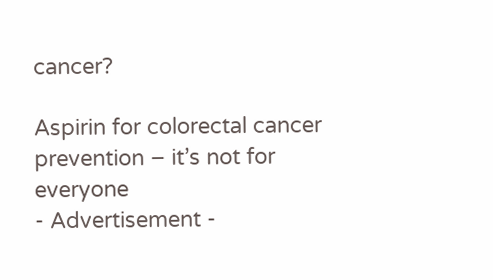cancer?

Aspirin for colorectal cancer prevention – it’s not for everyone
- Advertisement -